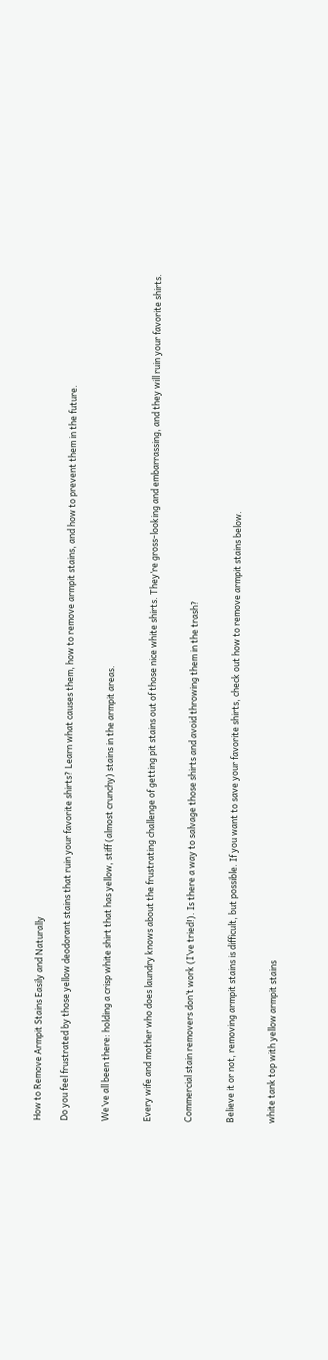How to Remove Armpit Stains Easily and Naturally

Do you feel frustrated by those yellow deodorant stains that ruin your favorite shirts? Learn what causes them, how to remove armpit stains, and how to prevent them in the future.


We’ve all been there: holding a crisp white shirt that has yellow, stiff (almost crunchy) stains in the armpit areas.


Every wife and mother who does laundry knows about the frustrating challenge of getting pit stains out of those nice white shirts. They’re gross-looking and embarrassing, and they will ruin your favorite shirts.


Commercial stain removers don’t work (I’ve tried!). Is there a way to salvage those shirts and avoid throwing them in the trash?


Believe it or not, removing armpit stains is difficult, but possible. If you want to save your favorite shirts, check out how to remove armpit stains below.


white tank top with yellow armpit stains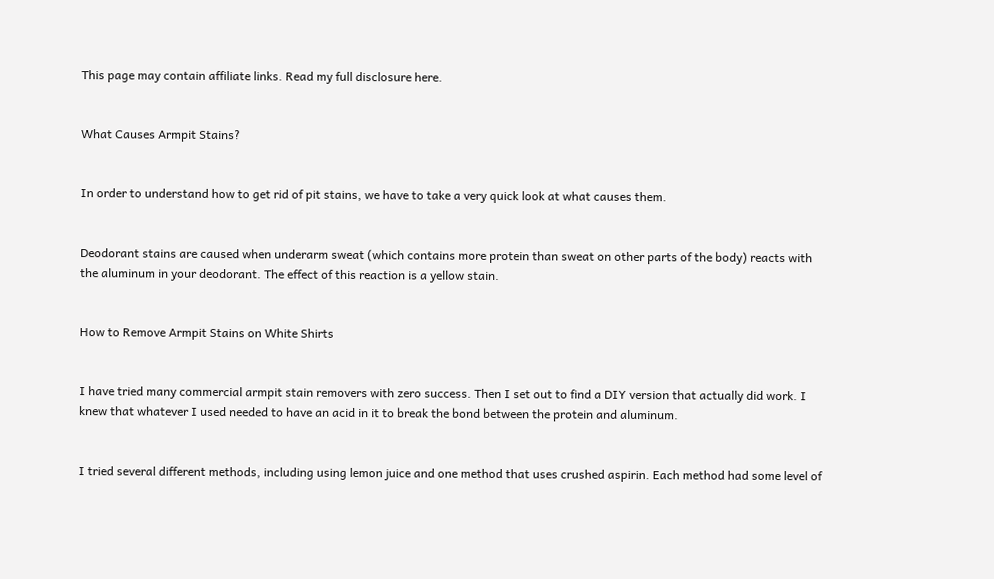This page may contain affiliate links. Read my full disclosure here.


What Causes Armpit Stains?


In order to understand how to get rid of pit stains, we have to take a very quick look at what causes them.


Deodorant stains are caused when underarm sweat (which contains more protein than sweat on other parts of the body) reacts with the aluminum in your deodorant. The effect of this reaction is a yellow stain.


How to Remove Armpit Stains on White Shirts


I have tried many commercial armpit stain removers with zero success. Then I set out to find a DIY version that actually did work. I knew that whatever I used needed to have an acid in it to break the bond between the protein and aluminum.


I tried several different methods, including using lemon juice and one method that uses crushed aspirin. Each method had some level of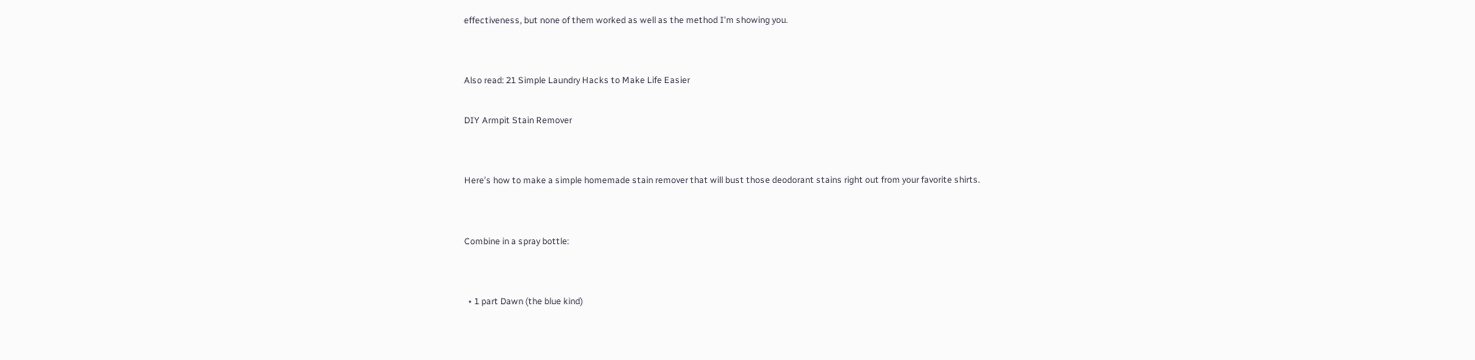effectiveness, but none of them worked as well as the method I’m showing you.


Also read: 21 Simple Laundry Hacks to Make Life Easier

DIY Armpit Stain Remover


Here’s how to make a simple homemade stain remover that will bust those deodorant stains right out from your favorite shirts.


Combine in a spray bottle:


  • 1 part Dawn (the blue kind)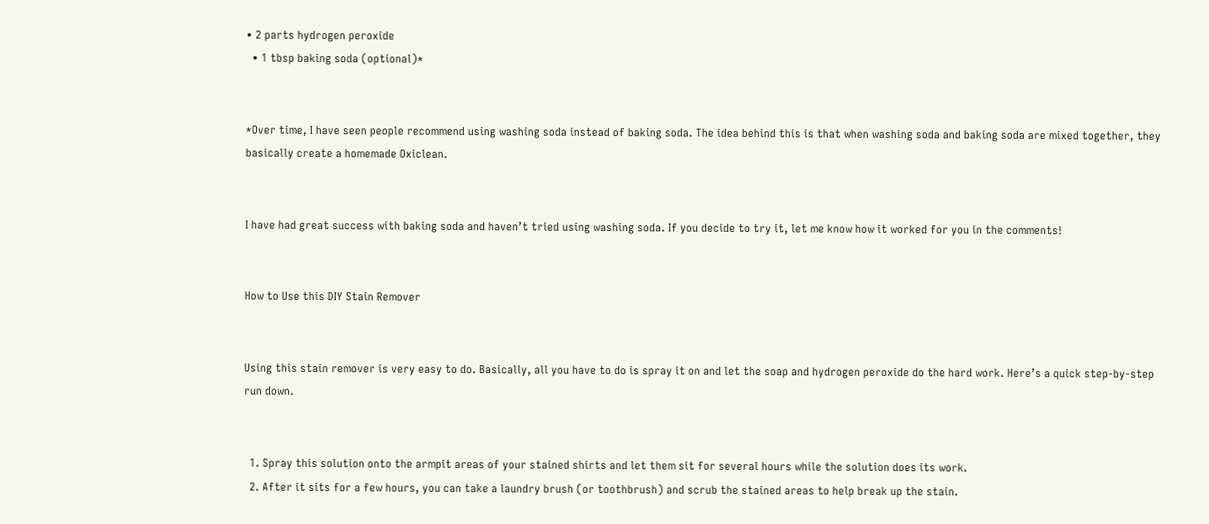• 2 parts hydrogen peroxide
  • 1 tbsp baking soda (optional)*


*Over time, I have seen people recommend using washing soda instead of baking soda. The idea behind this is that when washing soda and baking soda are mixed together, they basically create a homemade Oxiclean.


I have had great success with baking soda and haven’t tried using washing soda. If you decide to try it, let me know how it worked for you in the comments!


How to Use this DIY Stain Remover


Using this stain remover is very easy to do. Basically, all you have to do is spray it on and let the soap and hydrogen peroxide do the hard work. Here’s a quick step-by-step run down.


  1. Spray this solution onto the armpit areas of your stained shirts and let them sit for several hours while the solution does its work.
  2. After it sits for a few hours, you can take a laundry brush (or toothbrush) and scrub the stained areas to help break up the stain.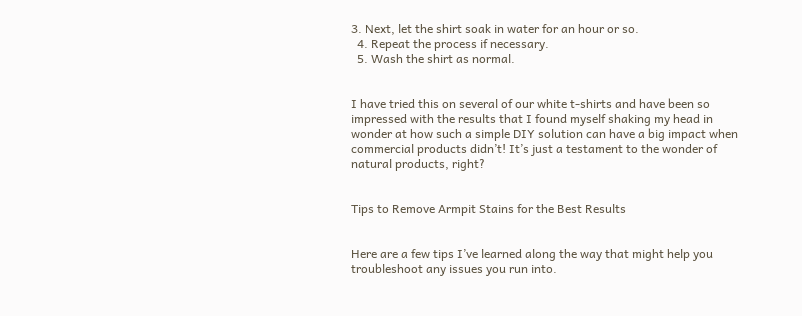3. Next, let the shirt soak in water for an hour or so.
  4. Repeat the process if necessary.
  5. Wash the shirt as normal.


I have tried this on several of our white t-shirts and have been so impressed with the results that I found myself shaking my head in wonder at how such a simple DIY solution can have a big impact when commercial products didn’t! It’s just a testament to the wonder of natural products, right?


Tips to Remove Armpit Stains for the Best Results


Here are a few tips I’ve learned along the way that might help you troubleshoot any issues you run into.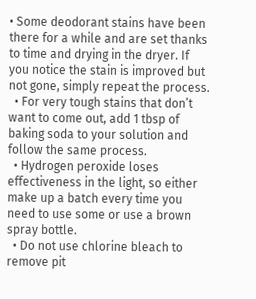• Some deodorant stains have been there for a while and are set thanks to time and drying in the dryer. If you notice the stain is improved but not gone, simply repeat the process.
  • For very tough stains that don’t want to come out, add 1 tbsp of baking soda to your solution and follow the same process.
  • Hydrogen peroxide loses effectiveness in the light, so either make up a batch every time you need to use some or use a brown spray bottle.
  • Do not use chlorine bleach to remove pit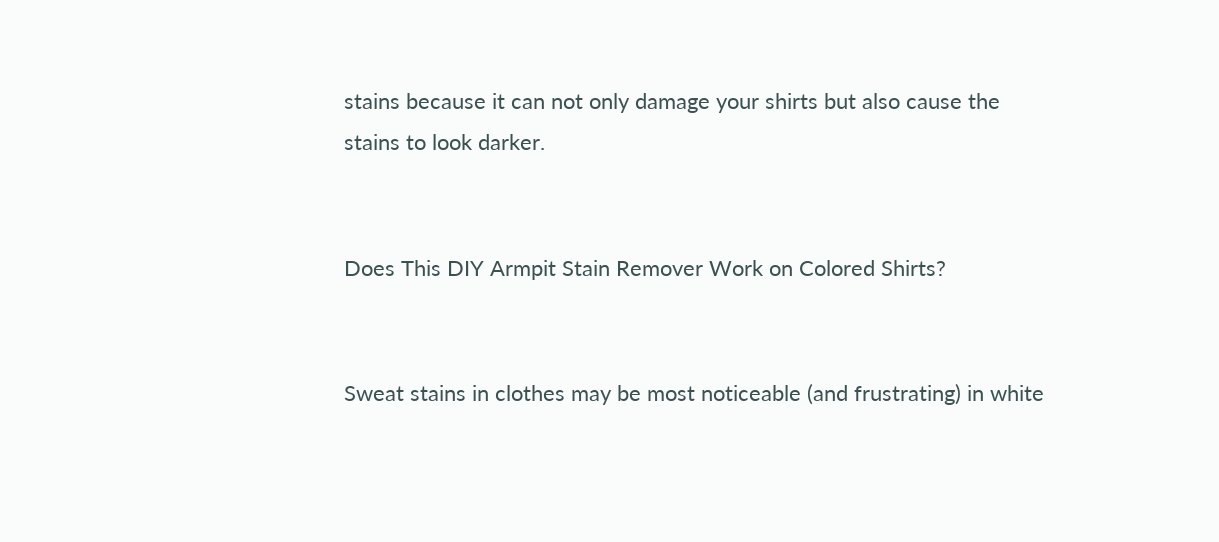stains because it can not only damage your shirts but also cause the stains to look darker.


Does This DIY Armpit Stain Remover Work on Colored Shirts?


Sweat stains in clothes may be most noticeable (and frustrating) in white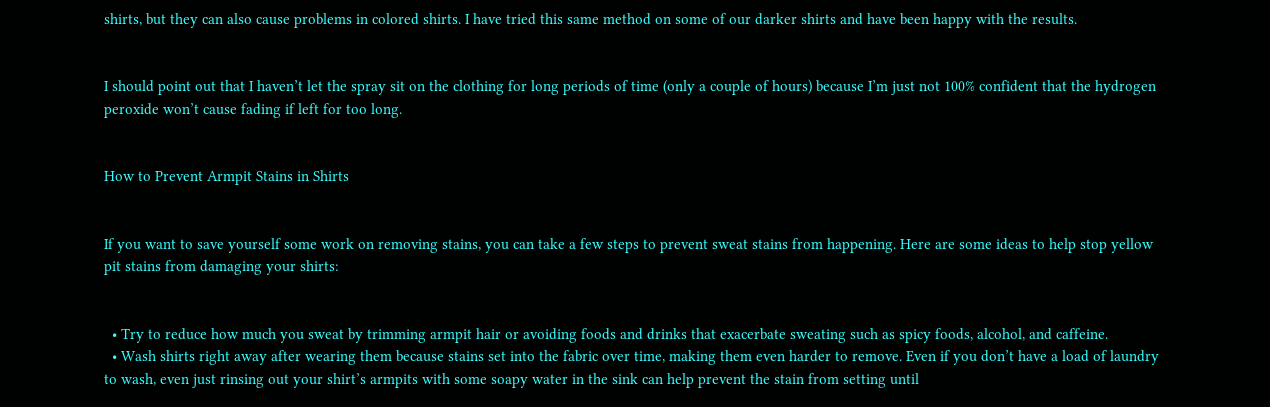shirts, but they can also cause problems in colored shirts. I have tried this same method on some of our darker shirts and have been happy with the results.


I should point out that I haven’t let the spray sit on the clothing for long periods of time (only a couple of hours) because I’m just not 100% confident that the hydrogen peroxide won’t cause fading if left for too long.


How to Prevent Armpit Stains in Shirts


If you want to save yourself some work on removing stains, you can take a few steps to prevent sweat stains from happening. Here are some ideas to help stop yellow pit stains from damaging your shirts:


  • Try to reduce how much you sweat by trimming armpit hair or avoiding foods and drinks that exacerbate sweating such as spicy foods, alcohol, and caffeine.
  • Wash shirts right away after wearing them because stains set into the fabric over time, making them even harder to remove. Even if you don’t have a load of laundry to wash, even just rinsing out your shirt’s armpits with some soapy water in the sink can help prevent the stain from setting until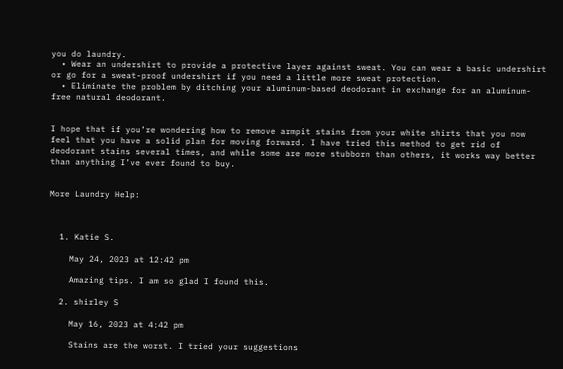you do laundry.
  • Wear an undershirt to provide a protective layer against sweat. You can wear a basic undershirt or go for a sweat-proof undershirt if you need a little more sweat protection.
  • Eliminate the problem by ditching your aluminum-based deodorant in exchange for an aluminum-free natural deodorant.


I hope that if you’re wondering how to remove armpit stains from your white shirts that you now feel that you have a solid plan for moving forward. I have tried this method to get rid of deodorant stains several times, and while some are more stubborn than others, it works way better than anything I’ve ever found to buy.


More Laundry Help:



  1. Katie S.

    May 24, 2023 at 12:42 pm

    Amazing tips. I am so glad I found this.

  2. shirley S

    May 16, 2023 at 4:42 pm

    Stains are the worst. I tried your suggestions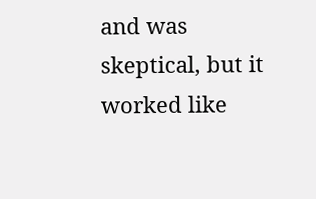and was skeptical, but it worked like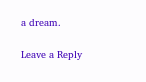a dream.

Leave a Reply